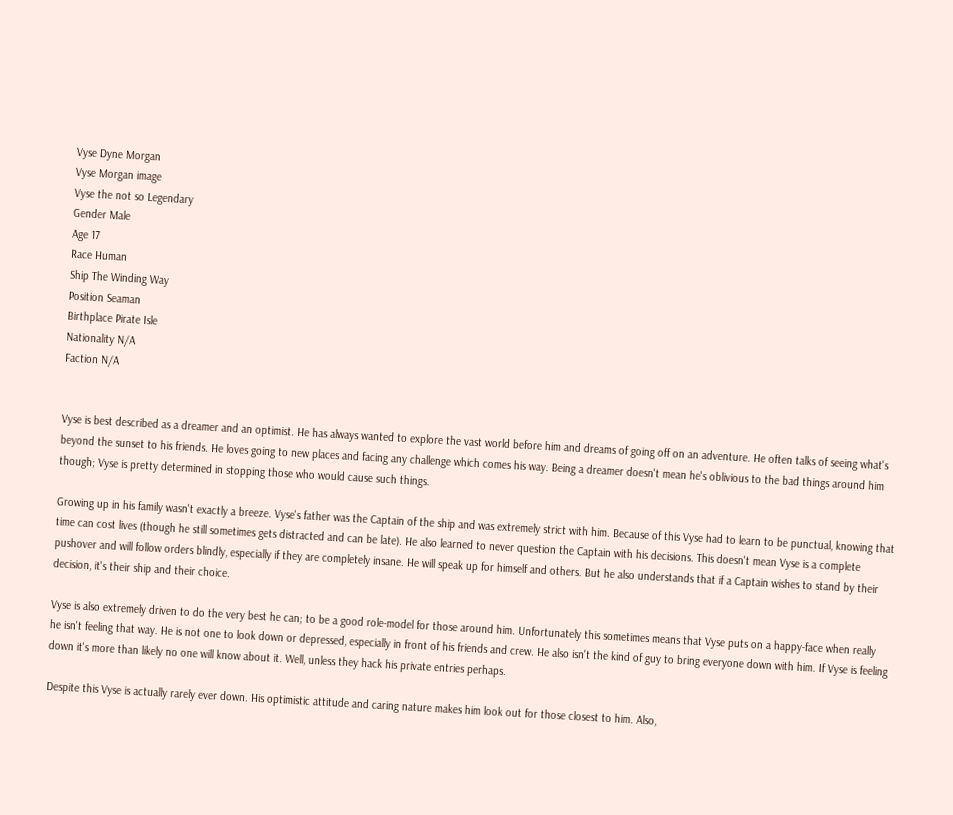Vyse Dyne Morgan
Vyse Morgan image
Vyse the not so Legendary
Gender Male
Age 17
Race Human
Ship The Winding Way
Position Seaman
Birthplace Pirate Isle
Nationality N/A
Faction N/A


Vyse is best described as a dreamer and an optimist. He has always wanted to explore the vast world before him and dreams of going off on an adventure. He often talks of seeing what's beyond the sunset to his friends. He loves going to new places and facing any challenge which comes his way. Being a dreamer doesn't mean he's oblivious to the bad things around him though; Vyse is pretty determined in stopping those who would cause such things.

Growing up in his family wasn't exactly a breeze. Vyse's father was the Captain of the ship and was extremely strict with him. Because of this Vyse had to learn to be punctual, knowing that time can cost lives (though he still sometimes gets distracted and can be late). He also learned to never question the Captain with his decisions. This doesn't mean Vyse is a complete pushover and will follow orders blindly, especially if they are completely insane. He will speak up for himself and others. But he also understands that if a Captain wishes to stand by their decision, it's their ship and their choice.

Vyse is also extremely driven to do the very best he can; to be a good role-model for those around him. Unfortunately this sometimes means that Vyse puts on a happy-face when really he isn't feeling that way. He is not one to look down or depressed, especially in front of his friends and crew. He also isn't the kind of guy to bring everyone down with him. If Vyse is feeling down it's more than likely no one will know about it. Well, unless they hack his private entries perhaps.

Despite this Vyse is actually rarely ever down. His optimistic attitude and caring nature makes him look out for those closest to him. Also,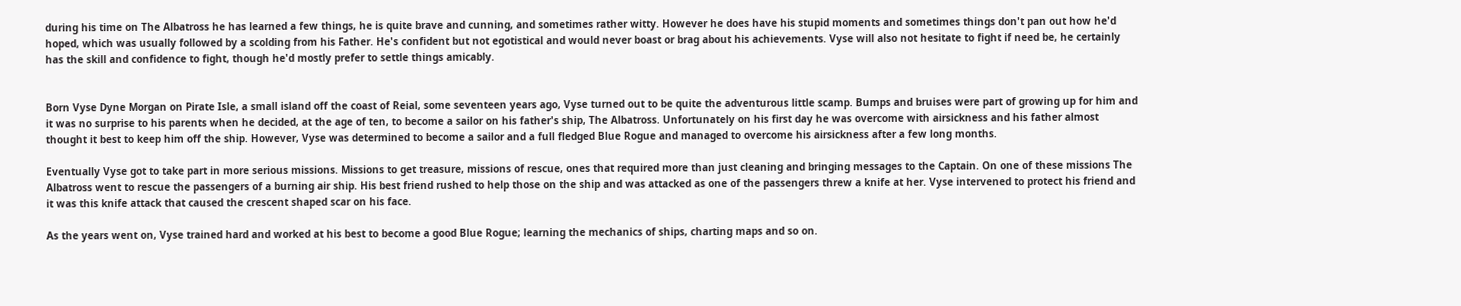during his time on The Albatross he has learned a few things, he is quite brave and cunning, and sometimes rather witty. However he does have his stupid moments and sometimes things don't pan out how he'd hoped, which was usually followed by a scolding from his Father. He's confident but not egotistical and would never boast or brag about his achievements. Vyse will also not hesitate to fight if need be, he certainly has the skill and confidence to fight, though he'd mostly prefer to settle things amicably.


Born Vyse Dyne Morgan on Pirate Isle, a small island off the coast of Reial, some seventeen years ago, Vyse turned out to be quite the adventurous little scamp. Bumps and bruises were part of growing up for him and it was no surprise to his parents when he decided, at the age of ten, to become a sailor on his father's ship, The Albatross. Unfortunately on his first day he was overcome with airsickness and his father almost thought it best to keep him off the ship. However, Vyse was determined to become a sailor and a full fledged Blue Rogue and managed to overcome his airsickness after a few long months.

Eventually Vyse got to take part in more serious missions. Missions to get treasure, missions of rescue, ones that required more than just cleaning and bringing messages to the Captain. On one of these missions The Albatross went to rescue the passengers of a burning air ship. His best friend rushed to help those on the ship and was attacked as one of the passengers threw a knife at her. Vyse intervened to protect his friend and it was this knife attack that caused the crescent shaped scar on his face.

As the years went on, Vyse trained hard and worked at his best to become a good Blue Rogue; learning the mechanics of ships, charting maps and so on.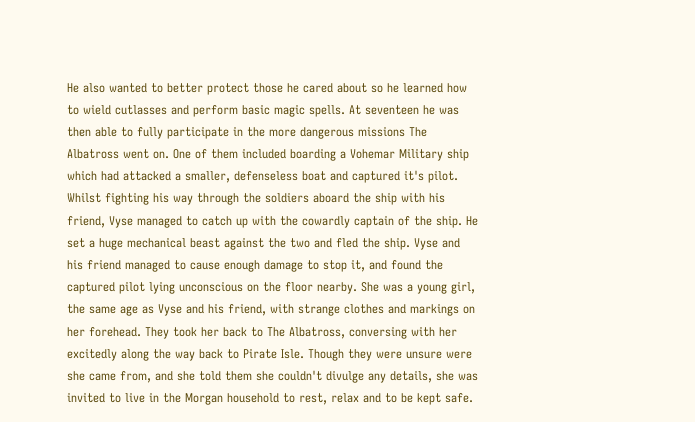He also wanted to better protect those he cared about so he learned how to wield cutlasses and perform basic magic spells. At seventeen he was then able to fully participate in the more dangerous missions The Albatross went on. One of them included boarding a Vohemar Military ship which had attacked a smaller, defenseless boat and captured it's pilot. Whilst fighting his way through the soldiers aboard the ship with his friend, Vyse managed to catch up with the cowardly captain of the ship. He set a huge mechanical beast against the two and fled the ship. Vyse and his friend managed to cause enough damage to stop it, and found the captured pilot lying unconscious on the floor nearby. She was a young girl, the same age as Vyse and his friend, with strange clothes and markings on her forehead. They took her back to The Albatross, conversing with her excitedly along the way back to Pirate Isle. Though they were unsure were she came from, and she told them she couldn't divulge any details, she was invited to live in the Morgan household to rest, relax and to be kept safe.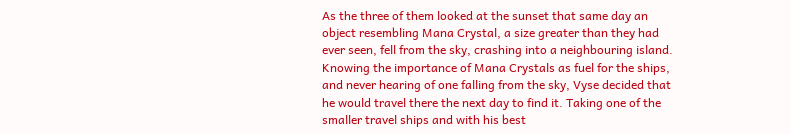As the three of them looked at the sunset that same day an object resembling Mana Crystal, a size greater than they had ever seen, fell from the sky, crashing into a neighbouring island. Knowing the importance of Mana Crystals as fuel for the ships, and never hearing of one falling from the sky, Vyse decided that he would travel there the next day to find it. Taking one of the smaller travel ships and with his best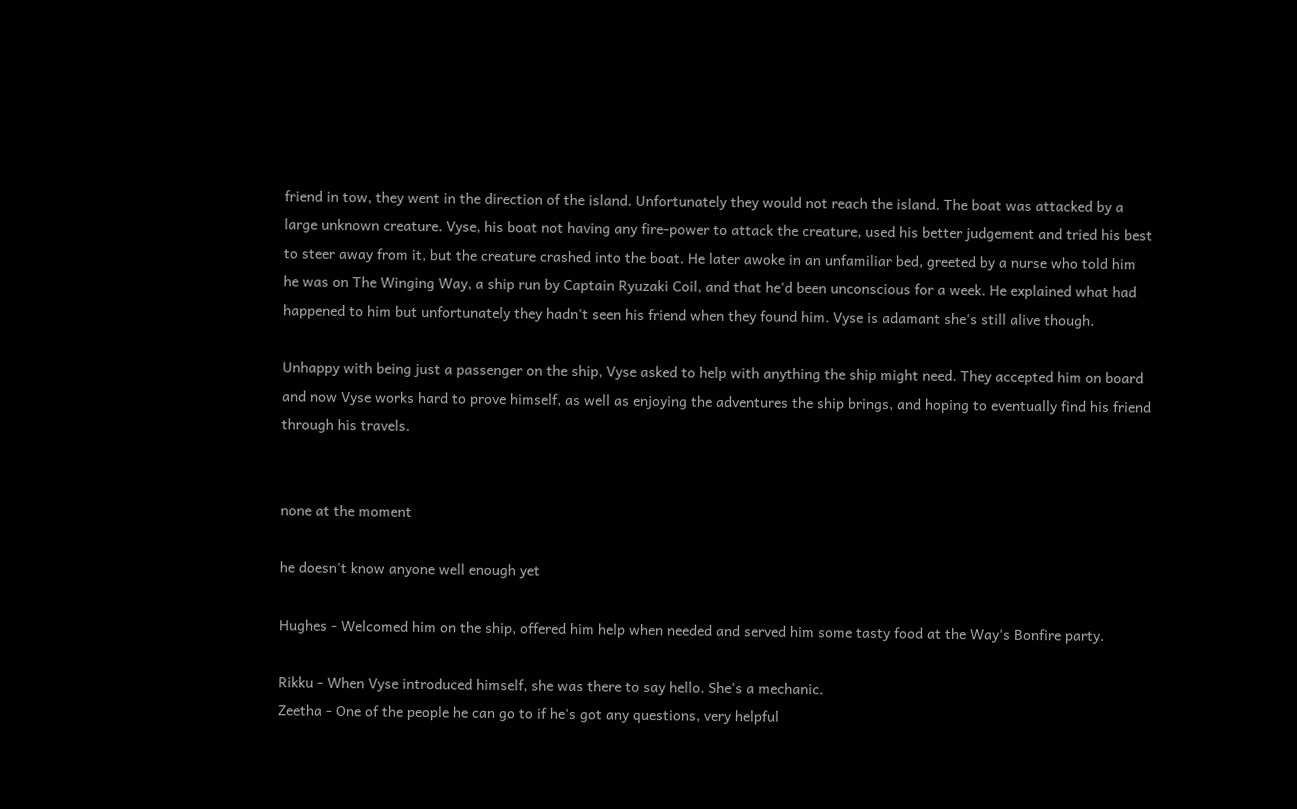friend in tow, they went in the direction of the island. Unfortunately they would not reach the island. The boat was attacked by a large unknown creature. Vyse, his boat not having any fire-power to attack the creature, used his better judgement and tried his best to steer away from it, but the creature crashed into the boat. He later awoke in an unfamiliar bed, greeted by a nurse who told him he was on The Winging Way, a ship run by Captain Ryuzaki Coil, and that he'd been unconscious for a week. He explained what had happened to him but unfortunately they hadn't seen his friend when they found him. Vyse is adamant she's still alive though.

Unhappy with being just a passenger on the ship, Vyse asked to help with anything the ship might need. They accepted him on board and now Vyse works hard to prove himself, as well as enjoying the adventures the ship brings, and hoping to eventually find his friend through his travels.


none at the moment

he doesn't know anyone well enough yet

Hughes - Welcomed him on the ship, offered him help when needed and served him some tasty food at the Way's Bonfire party.

Rikku - When Vyse introduced himself, she was there to say hello. She's a mechanic.
Zeetha - One of the people he can go to if he's got any questions, very helpful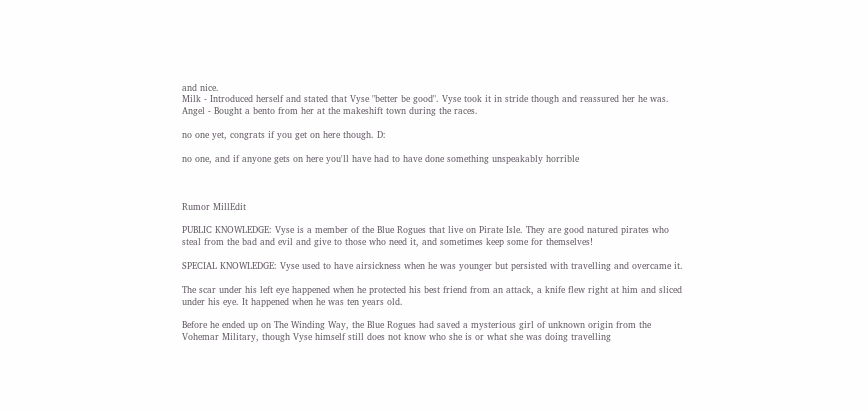and nice.
Milk - Introduced herself and stated that Vyse "better be good". Vyse took it in stride though and reassured her he was.
Angel - Bought a bento from her at the makeshift town during the races.

no one yet, congrats if you get on here though. D:

no one, and if anyone gets on here you'll have had to have done something unspeakably horrible



Rumor MillEdit

PUBLIC KNOWLEDGE: Vyse is a member of the Blue Rogues that live on Pirate Isle. They are good natured pirates who steal from the bad and evil and give to those who need it, and sometimes keep some for themselves!

SPECIAL KNOWLEDGE: Vyse used to have airsickness when he was younger but persisted with travelling and overcame it.

The scar under his left eye happened when he protected his best friend from an attack, a knife flew right at him and sliced under his eye. It happened when he was ten years old.

Before he ended up on The Winding Way, the Blue Rogues had saved a mysterious girl of unknown origin from the Vohemar Military, though Vyse himself still does not know who she is or what she was doing travelling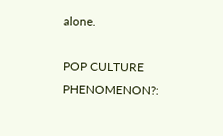alone.

POP CULTURE PHENOMENON?: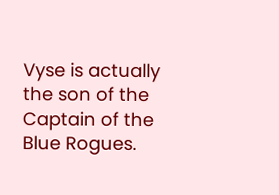Vyse is actually the son of the Captain of the Blue Rogues.